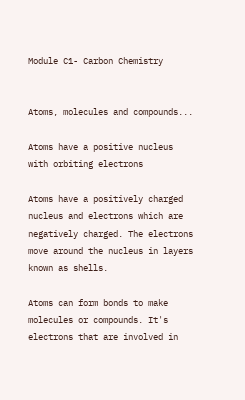Module C1- Carbon Chemistry


Atoms, molecules and compounds...

Atoms have a positive nucleus with orbiting electrons

Atoms have a positively charged nucleus and electrons which are negatively charged. The electrons move around the nucleus in layers known as shells.

Atoms can form bonds to make molecules or compounds. It's electrons that are involved in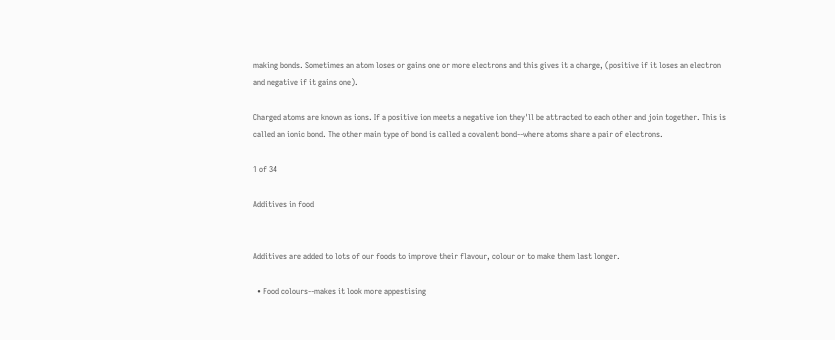making bonds. Sometimes an atom loses or gains one or more electrons and this gives it a charge, (positive if it loses an electron and negative if it gains one).

Charged atoms are known as ions. If a positive ion meets a negative ion they'll be attracted to each other and join together. This is called an ionic bond. The other main type of bond is called a covalent bond--where atoms share a pair of electrons.

1 of 34

Additives in food


Additives are added to lots of our foods to improve their flavour, colour or to make them last longer.

  • Food colours--makes it look more appestising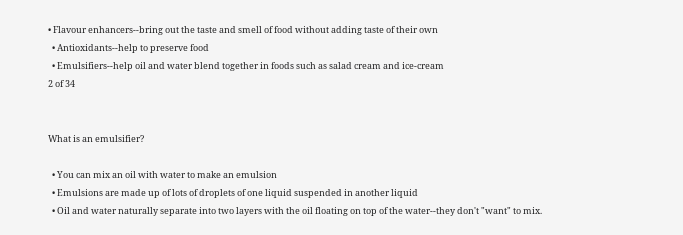• Flavour enhancers--bring out the taste and smell of food without adding taste of their own
  • Antioxidants--help to preserve food
  • Emulsifiers--help oil and water blend together in foods such as salad cream and ice-cream
2 of 34


What is an emulsifier?

  • You can mix an oil with water to make an emulsion
  • Emulsions are made up of lots of droplets of one liquid suspended in another liquid
  • Oil and water naturally separate into two layers with the oil floating on top of the water--they don't "want" to mix.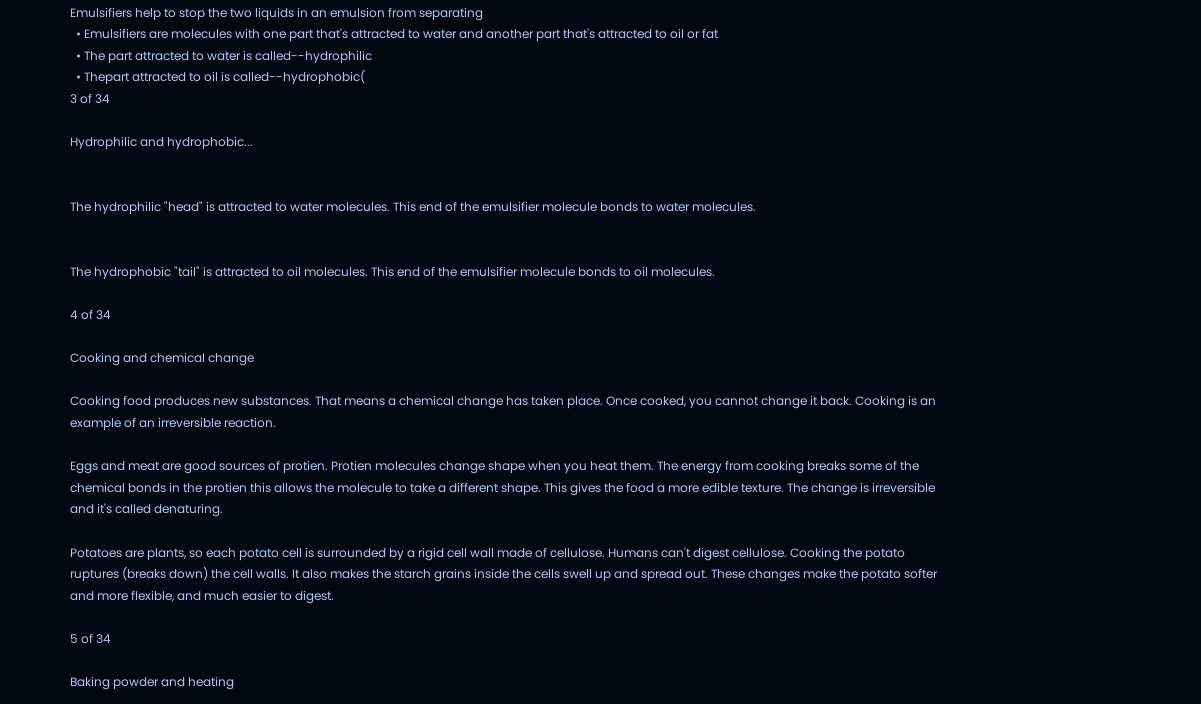Emulsifiers help to stop the two liquids in an emulsion from separating
  • Emulsifiers are molecules with one part that's attracted to water and another part that's attracted to oil or fat
  • The part attracted to water is called--hydrophilic
  • Thepart attracted to oil is called--hydrophobic(
3 of 34

Hydrophilic and hydrophobic...


The hydrophilic "head" is attracted to water molecules. This end of the emulsifier molecule bonds to water molecules.


The hydrophobic "tail" is attracted to oil molecules. This end of the emulsifier molecule bonds to oil molecules.

4 of 34

Cooking and chemical change

Cooking food produces new substances. That means a chemical change has taken place. Once cooked, you cannot change it back. Cooking is an example of an irreversible reaction.

Eggs and meat are good sources of protien. Protien molecules change shape when you heat them. The energy from cooking breaks some of the chemical bonds in the protien this allows the molecule to take a different shape. This gives the food a more edible texture. The change is irreversible and it's called denaturing.

Potatoes are plants, so each potato cell is surrounded by a rigid cell wall made of cellulose. Humans can't digest cellulose. Cooking the potato ruptures (breaks down) the cell walls. It also makes the starch grains inside the cells swell up and spread out. These changes make the potato softer and more flexible, and much easier to digest.

5 of 34

Baking powder and heating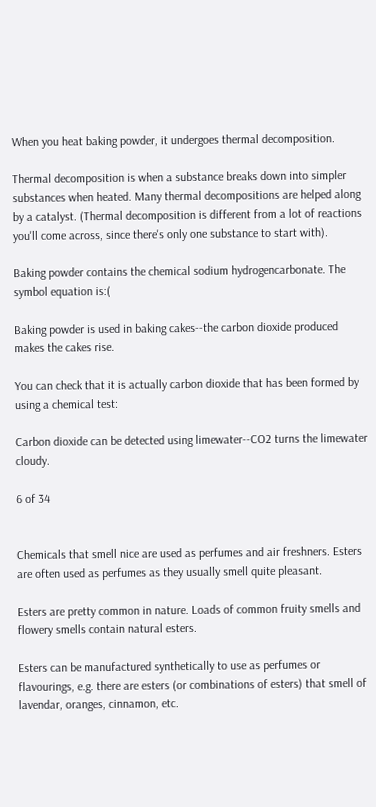When you heat baking powder, it undergoes thermal decomposition.

Thermal decomposition is when a substance breaks down into simpler substances when heated. Many thermal decompositions are helped along by a catalyst. (Thermal decomposition is different from a lot of reactions you'll come across, since there's only one substance to start with).

Baking powder contains the chemical sodium hydrogencarbonate. The symbol equation is:(

Baking powder is used in baking cakes--the carbon dioxide produced makes the cakes rise.

You can check that it is actually carbon dioxide that has been formed by using a chemical test:

Carbon dioxide can be detected using limewater--CO2 turns the limewater cloudy.

6 of 34


Chemicals that smell nice are used as perfumes and air freshners. Esters are often used as perfumes as they usually smell quite pleasant.

Esters are pretty common in nature. Loads of common fruity smells and flowery smells contain natural esters.

Esters can be manufactured synthetically to use as perfumes or flavourings, e.g. there are esters (or combinations of esters) that smell of lavendar, oranges, cinnamon, etc.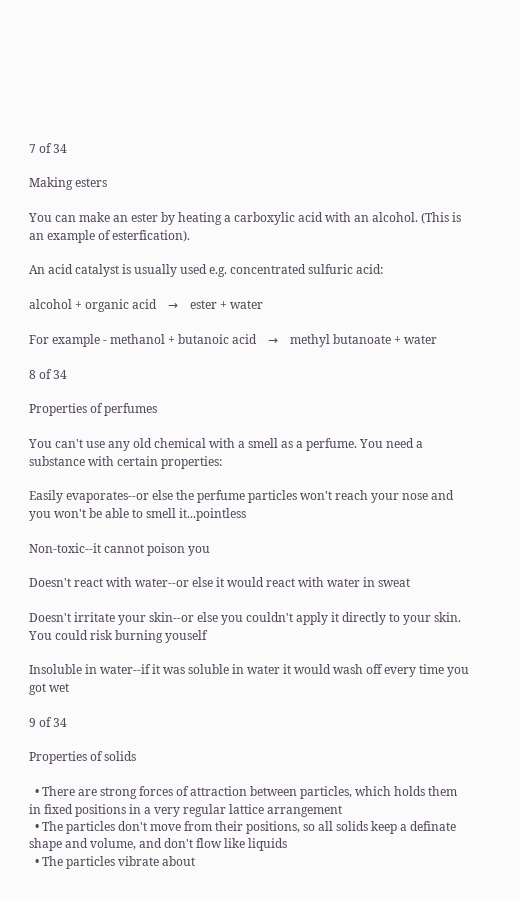7 of 34

Making esters

You can make an ester by heating a carboxylic acid with an alcohol. (This is an example of esterfication).

An acid catalyst is usually used e.g. concentrated sulfuric acid:

alcohol + organic acid    →    ester + water

For example - methanol + butanoic acid    →    methyl butanoate + water

8 of 34

Properties of perfumes

You can't use any old chemical with a smell as a perfume. You need a substance with certain properties:

Easily evaporates--or else the perfume particles won't reach your nose and you won't be able to smell it...pointless

Non-toxic--it cannot poison you

Doesn't react with water--or else it would react with water in sweat

Doesn't irritate your skin--or else you couldn't apply it directly to your skin. You could risk burning youself

Insoluble in water--if it was soluble in water it would wash off every time you got wet

9 of 34

Properties of solids

  • There are strong forces of attraction between particles, which holds them in fixed positions in a very regular lattice arrangement
  • The particles don't move from their positions, so all solids keep a definate shape and volume, and don't flow like liquids
  • The particles vibrate about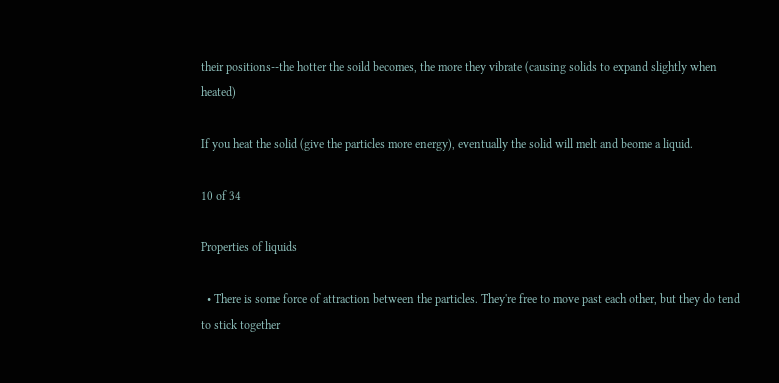their positions--the hotter the soild becomes, the more they vibrate (causing solids to expand slightly when heated)

If you heat the solid (give the particles more energy), eventually the solid will melt and beome a liquid.

10 of 34

Properties of liquids

  • There is some force of attraction between the particles. They're free to move past each other, but they do tend to stick together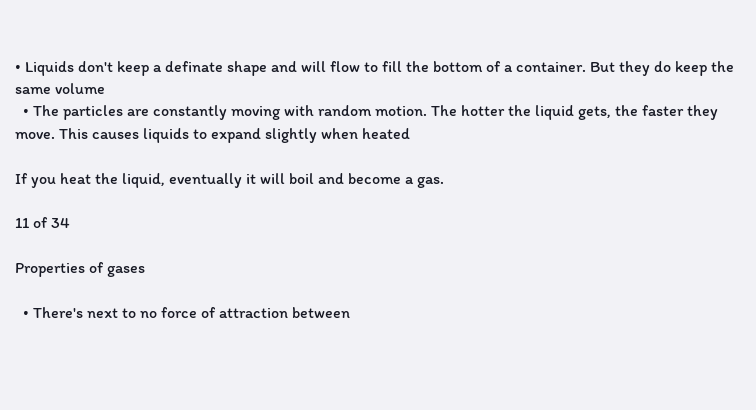• Liquids don't keep a definate shape and will flow to fill the bottom of a container. But they do keep the same volume
  • The particles are constantly moving with random motion. The hotter the liquid gets, the faster they move. This causes liquids to expand slightly when heated

If you heat the liquid, eventually it will boil and become a gas.

11 of 34

Properties of gases

  • There's next to no force of attraction between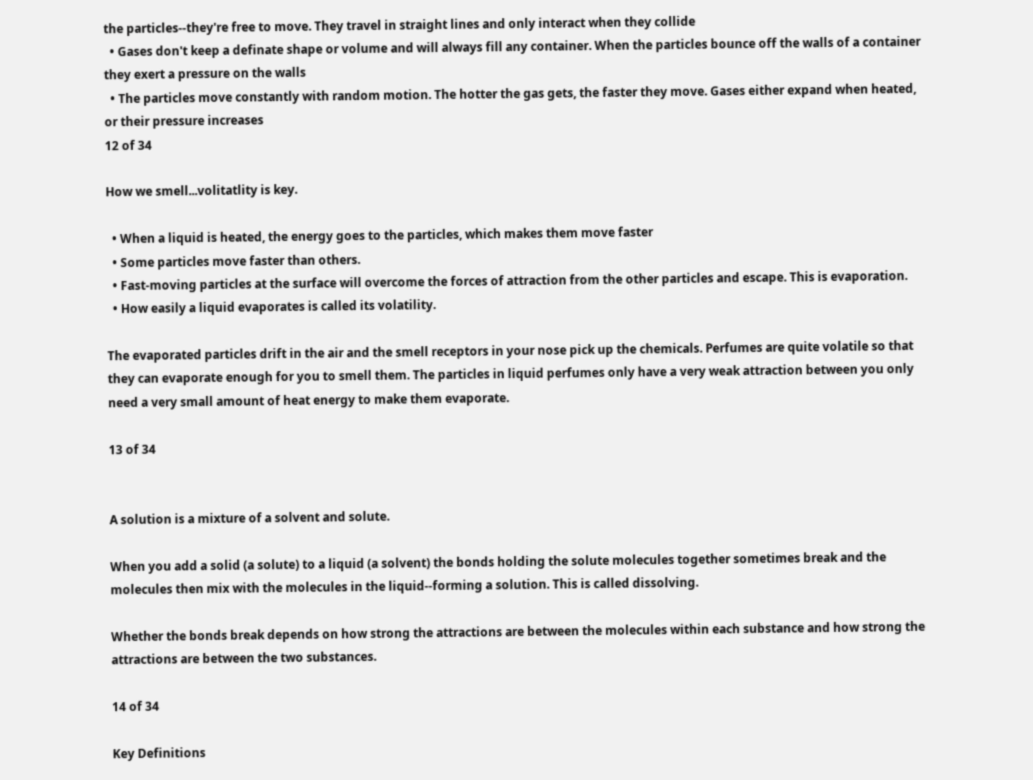the particles--they're free to move. They travel in straight lines and only interact when they collide
  • Gases don't keep a definate shape or volume and will always fill any container. When the particles bounce off the walls of a container they exert a pressure on the walls
  • The particles move constantly with random motion. The hotter the gas gets, the faster they move. Gases either expand when heated, or their pressure increases
12 of 34

How we smell...volitatlity is key.

  • When a liquid is heated, the energy goes to the particles, which makes them move faster
  • Some particles move faster than others.
  • Fast-moving particles at the surface will overcome the forces of attraction from the other particles and escape. This is evaporation.
  • How easily a liquid evaporates is called its volatility.

The evaporated particles drift in the air and the smell receptors in your nose pick up the chemicals. Perfumes are quite volatile so that they can evaporate enough for you to smell them. The particles in liquid perfumes only have a very weak attraction between you only need a very small amount of heat energy to make them evaporate.

13 of 34


A solution is a mixture of a solvent and solute.

When you add a solid (a solute) to a liquid (a solvent) the bonds holding the solute molecules together sometimes break and the molecules then mix with the molecules in the liquid--forming a solution. This is called dissolving.

Whether the bonds break depends on how strong the attractions are between the molecules within each substance and how strong the attractions are between the two substances.

14 of 34

Key Definitions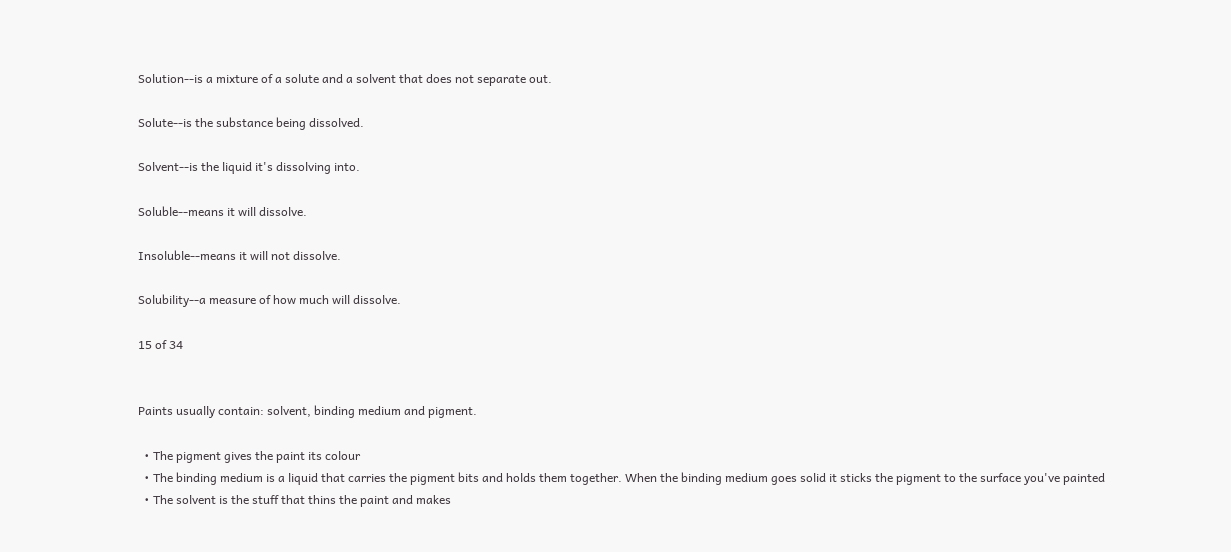Solution--is a mixture of a solute and a solvent that does not separate out.

Solute--is the substance being dissolved.

Solvent--is the liquid it's dissolving into.

Soluble--means it will dissolve.

Insoluble--means it will not dissolve.

Solubility--a measure of how much will dissolve.

15 of 34


Paints usually contain: solvent, binding medium and pigment.

  • The pigment gives the paint its colour
  • The binding medium is a liquid that carries the pigment bits and holds them together. When the binding medium goes solid it sticks the pigment to the surface you've painted
  • The solvent is the stuff that thins the paint and makes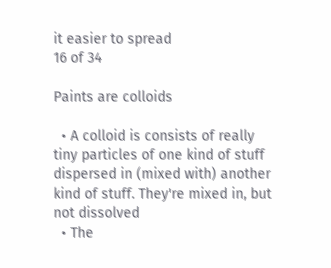it easier to spread
16 of 34

Paints are colloids

  • A colloid is consists of really tiny particles of one kind of stuff dispersed in (mixed with) another kind of stuff. They're mixed in, but not dissolved
  • The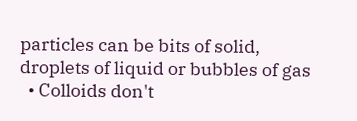particles can be bits of solid, droplets of liquid or bubbles of gas
  • Colloids don't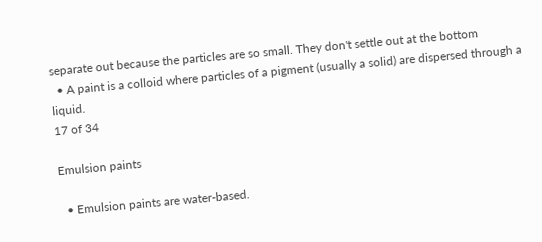separate out because the particles are so small. They don't settle out at the bottom
  • A paint is a colloid where particles of a pigment (usually a solid) are dispersed through a liquid.
17 of 34

Emulsion paints

  • Emulsion paints are water-based.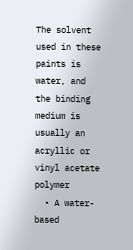The solvent used in these paints is water, and the binding medium is usually an acryllic or vinyl acetate polymer
  • A water-based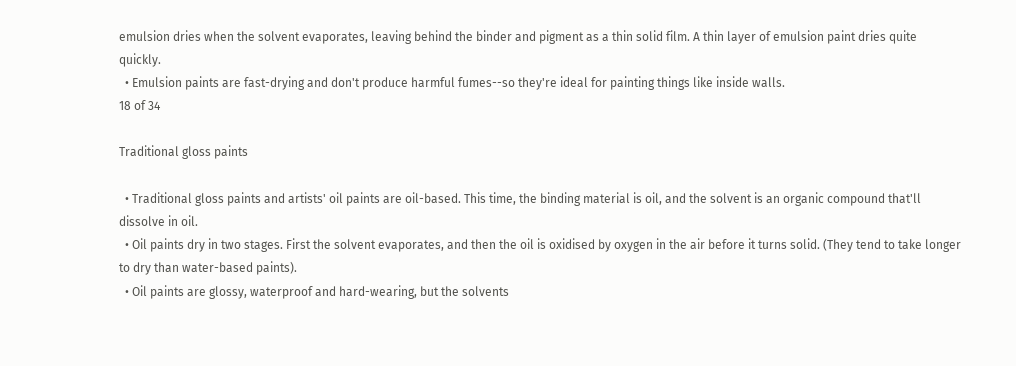emulsion dries when the solvent evaporates, leaving behind the binder and pigment as a thin solid film. A thin layer of emulsion paint dries quite quickly.
  • Emulsion paints are fast-drying and don't produce harmful fumes--so they're ideal for painting things like inside walls.
18 of 34

Traditional gloss paints

  • Traditional gloss paints and artists' oil paints are oil-based. This time, the binding material is oil, and the solvent is an organic compound that'll dissolve in oil.
  • Oil paints dry in two stages. First the solvent evaporates, and then the oil is oxidised by oxygen in the air before it turns solid. (They tend to take longer to dry than water-based paints).
  • Oil paints are glossy, waterproof and hard-wearing, but the solvents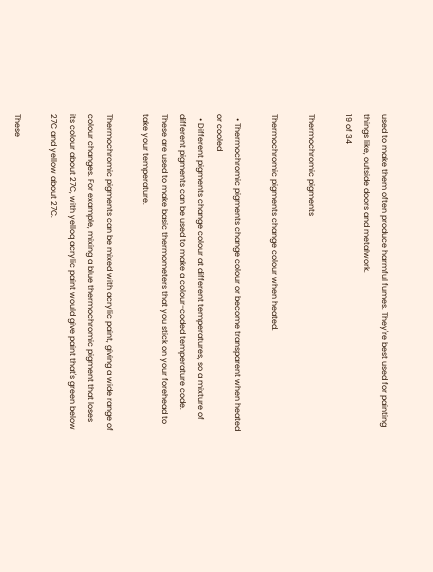used to make them often produce harmful fumes. They're best used for painting things like, outside doors and metalwork.
19 of 34

Thermochromic pigments

Thermochromic pigments change colour when heated.

  • Thermochromic pigments change colour or become transparent when heated or cooled
  • Different pigments change colour at different temperatures, so a mixture of different pigments can be used to make a colour-coded temperature code. These are used to make basic thermometers that you stick on your forehead to take your temperature.

Thermochromic pigments can be mixed with acrylic paint, giving a wide range of colour changes. For example, mixing a blue thermochromic pigment that loses its colour about 27C, with yelloq acrylic paint would give paint that's green below 27C and yellow about 27C.

These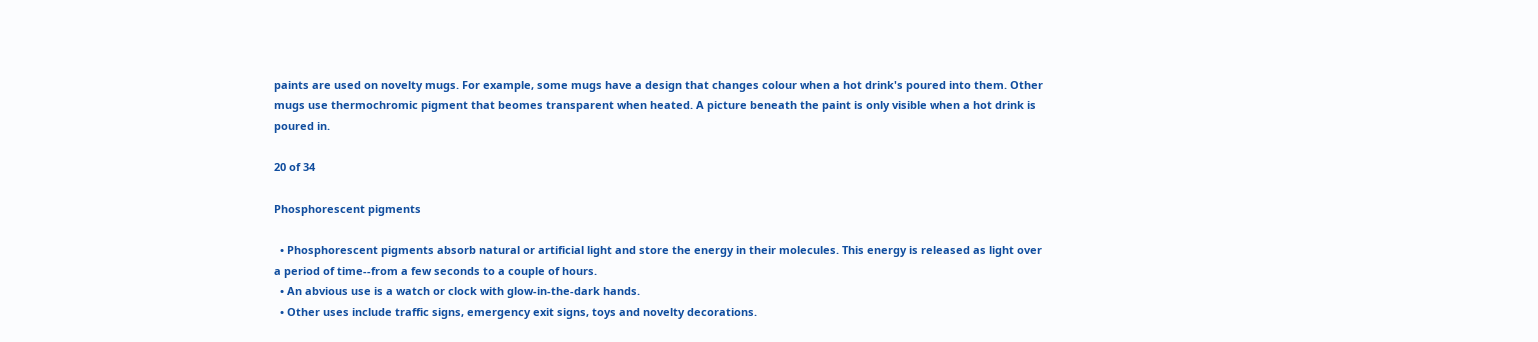paints are used on novelty mugs. For example, some mugs have a design that changes colour when a hot drink's poured into them. Other mugs use thermochromic pigment that beomes transparent when heated. A picture beneath the paint is only visible when a hot drink is poured in.

20 of 34

Phosphorescent pigments

  • Phosphorescent pigments absorb natural or artificial light and store the energy in their molecules. This energy is released as light over a period of time--from a few seconds to a couple of hours.
  • An abvious use is a watch or clock with glow-in-the-dark hands.
  • Other uses include traffic signs, emergency exit signs, toys and novelty decorations.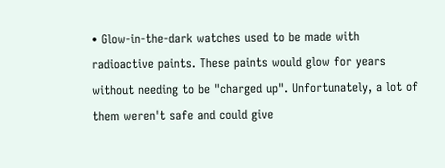• Glow-in-the-dark watches used to be made with radioactive paints. These paints would glow for years without needing to be "charged up". Unfortunately, a lot of them weren't safe and could give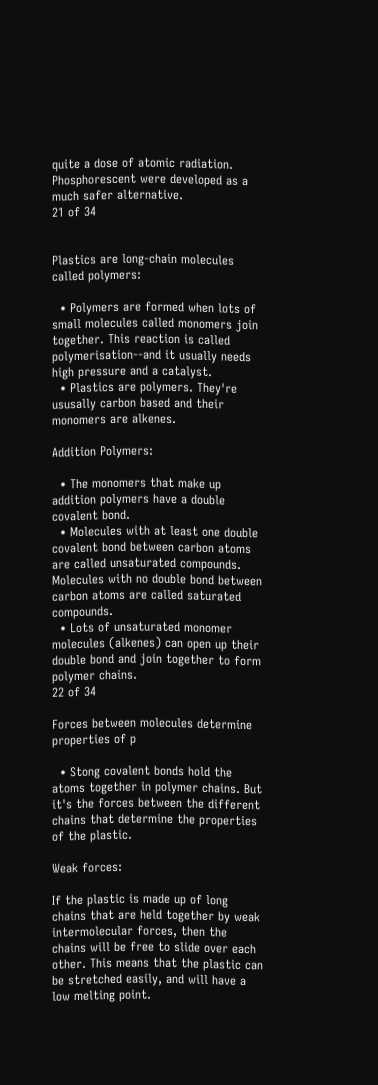quite a dose of atomic radiation. Phosphorescent were developed as a much safer alternative.
21 of 34


Plastics are long-chain molecules called polymers:

  • Polymers are formed when lots of small molecules called monomers join together. This reaction is called polymerisation--and it usually needs high pressure and a catalyst.
  • Plastics are polymers. They're ususally carbon based and their monomers are alkenes.

Addition Polymers:

  • The monomers that make up addition polymers have a double covalent bond.
  • Molecules with at least one double covalent bond between carbon atoms are called unsaturated compounds. Molecules with no double bond between carbon atoms are called saturated compounds.
  • Lots of unsaturated monomer molecules (alkenes) can open up their double bond and join together to form polymer chains.
22 of 34

Forces between molecules determine properties of p

  • Stong covalent bonds hold the atoms together in polymer chains. But it's the forces between the different chains that determine the properties of the plastic.

Weak forces:

If the plastic is made up of long chains that are held together by weak intermolecular forces, then the chains will be free to slide over each other. This means that the plastic can be stretched easily, and will have a low melting point.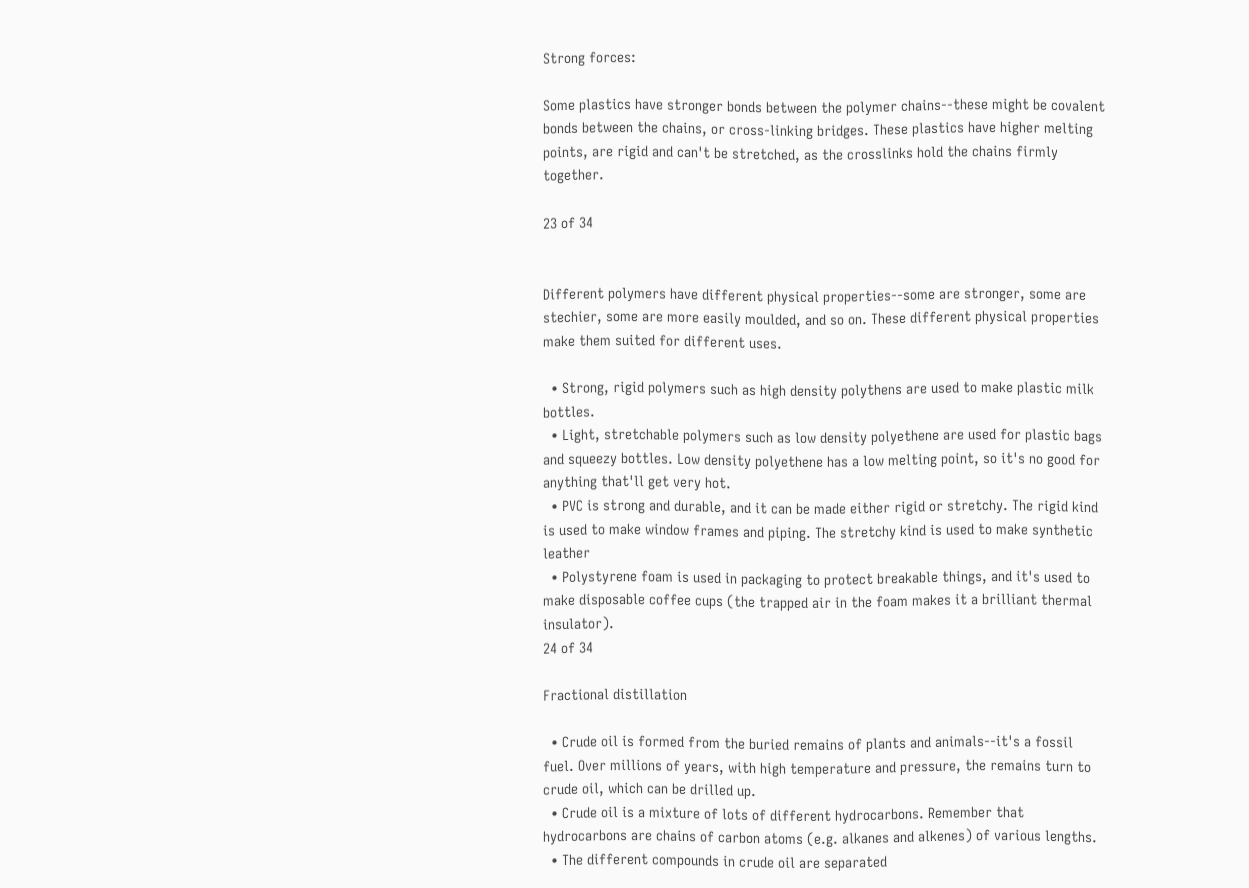Strong forces:

Some plastics have stronger bonds between the polymer chains--these might be covalent bonds between the chains, or cross-linking bridges. These plastics have higher melting points, are rigid and can't be stretched, as the crosslinks hold the chains firmly together.

23 of 34


Different polymers have different physical properties--some are stronger, some are stechier, some are more easily moulded, and so on. These different physical properties make them suited for different uses.

  • Strong, rigid polymers such as high density polythens are used to make plastic milk bottles.
  • Light, stretchable polymers such as low density polyethene are used for plastic bags and squeezy bottles. Low density polyethene has a low melting point, so it's no good for anything that'll get very hot.
  • PVC is strong and durable, and it can be made either rigid or stretchy. The rigid kind is used to make window frames and piping. The stretchy kind is used to make synthetic leather
  • Polystyrene foam is used in packaging to protect breakable things, and it's used to make disposable coffee cups (the trapped air in the foam makes it a brilliant thermal insulator).
24 of 34

Fractional distillation

  • Crude oil is formed from the buried remains of plants and animals--it's a fossil fuel. Over millions of years, with high temperature and pressure, the remains turn to crude oil, which can be drilled up.
  • Crude oil is a mixture of lots of different hydrocarbons. Remember that hydrocarbons are chains of carbon atoms (e.g. alkanes and alkenes) of various lengths.
  • The different compounds in crude oil are separated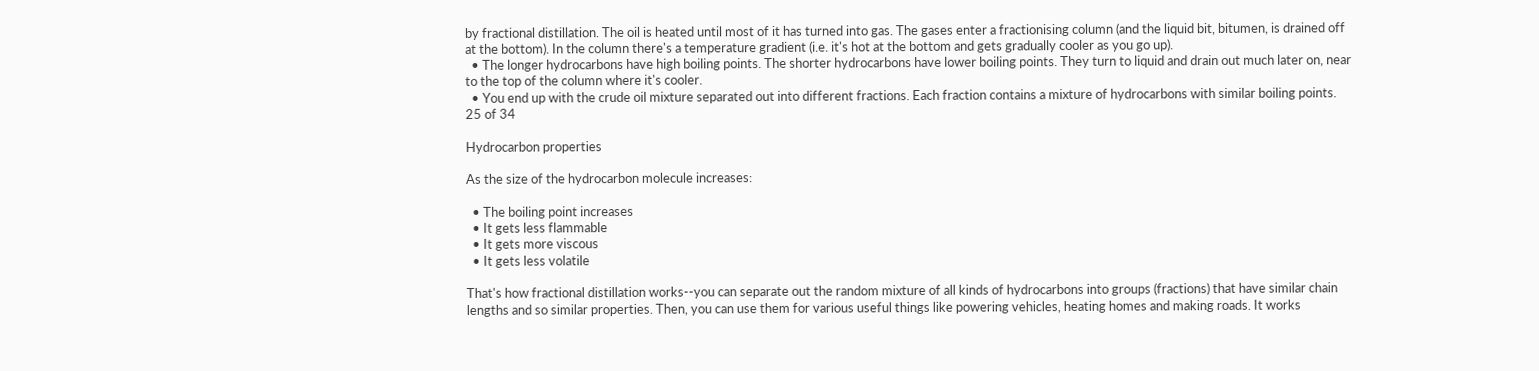by fractional distillation. The oil is heated until most of it has turned into gas. The gases enter a fractionising column (and the liquid bit, bitumen, is drained off at the bottom). In the column there's a temperature gradient (i.e. it's hot at the bottom and gets gradually cooler as you go up).
  • The longer hydrocarbons have high boiling points. The shorter hydrocarbons have lower boiling points. They turn to liquid and drain out much later on, near to the top of the column where it's cooler.
  • You end up with the crude oil mixture separated out into different fractions. Each fraction contains a mixture of hydrocarbons with similar boiling points.
25 of 34

Hydrocarbon properties

As the size of the hydrocarbon molecule increases:

  • The boiling point increases
  • It gets less flammable
  • It gets more viscous
  • It gets less volatile

That's how fractional distillation works--you can separate out the random mixture of all kinds of hydrocarbons into groups (fractions) that have similar chain lengths and so similar properties. Then, you can use them for various useful things like powering vehicles, heating homes and making roads. It works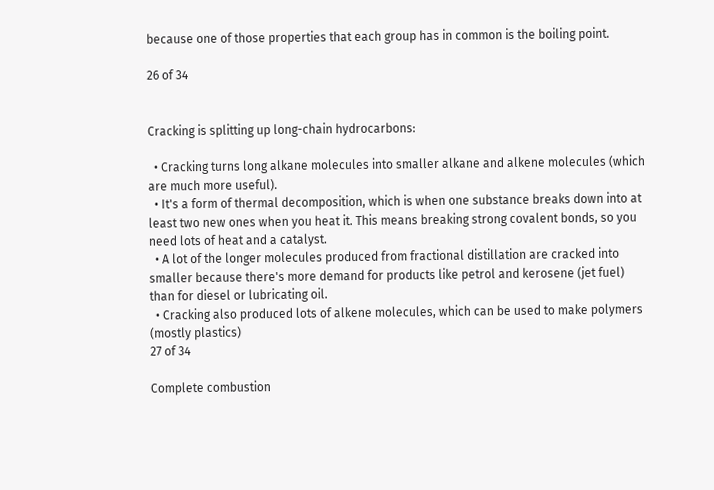because one of those properties that each group has in common is the boiling point.

26 of 34


Cracking is splitting up long-chain hydrocarbons:

  • Cracking turns long alkane molecules into smaller alkane and alkene molecules (which are much more useful).
  • It's a form of thermal decomposition, which is when one substance breaks down into at least two new ones when you heat it. This means breaking strong covalent bonds, so you need lots of heat and a catalyst.
  • A lot of the longer molecules produced from fractional distillation are cracked into smaller because there's more demand for products like petrol and kerosene (jet fuel) than for diesel or lubricating oil.
  • Cracking also produced lots of alkene molecules, which can be used to make polymers (mostly plastics)
27 of 34

Complete combustion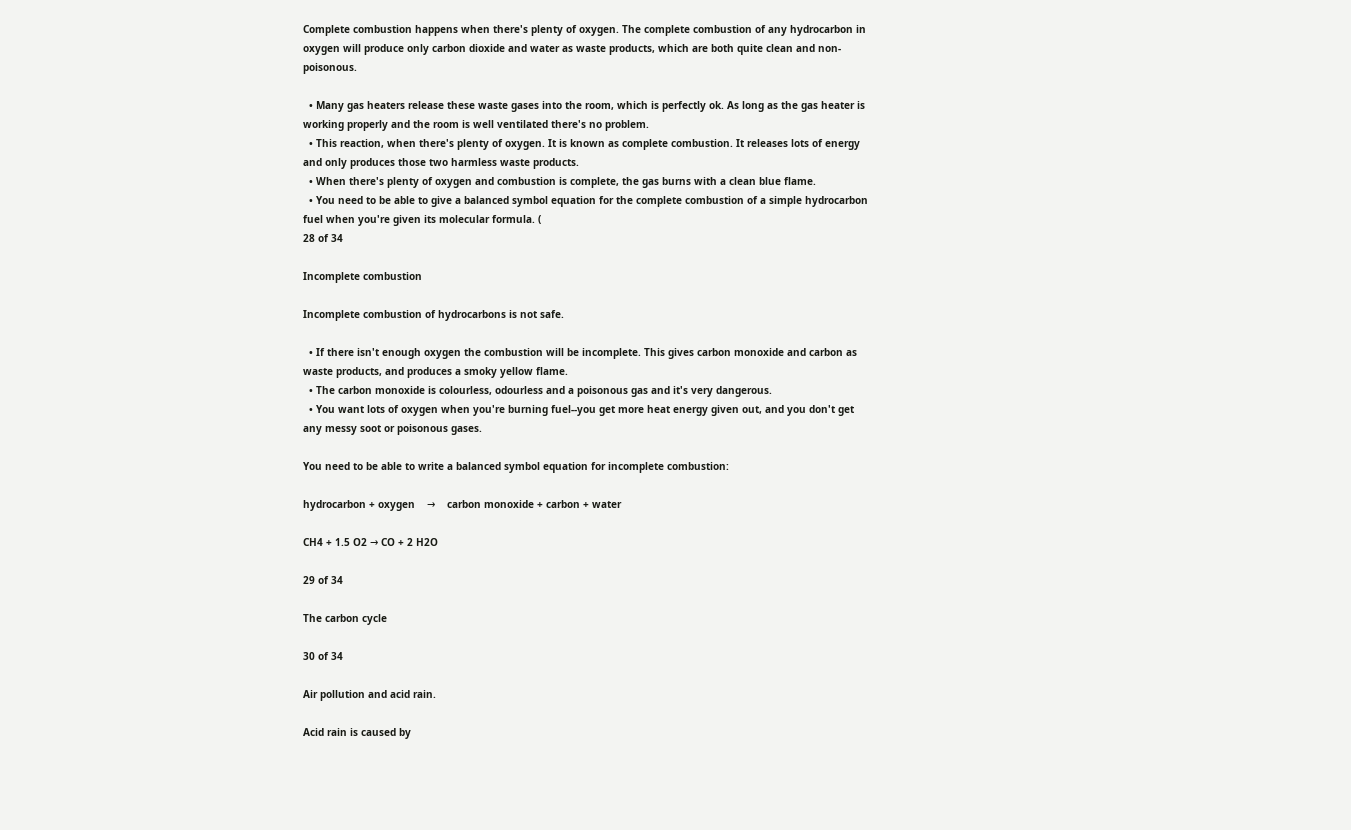Complete combustion happens when there's plenty of oxygen. The complete combustion of any hydrocarbon in oxygen will produce only carbon dioxide and water as waste products, which are both quite clean and non-poisonous.

  • Many gas heaters release these waste gases into the room, which is perfectly ok. As long as the gas heater is working properly and the room is well ventilated there's no problem.
  • This reaction, when there's plenty of oxygen. It is known as complete combustion. It releases lots of energy and only produces those two harmless waste products.
  • When there's plenty of oxygen and combustion is complete, the gas burns with a clean blue flame.
  • You need to be able to give a balanced symbol equation for the complete combustion of a simple hydrocarbon fuel when you're given its molecular formula. (
28 of 34

Incomplete combustion

Incomplete combustion of hydrocarbons is not safe.

  • If there isn't enough oxygen the combustion will be incomplete. This gives carbon monoxide and carbon as waste products, and produces a smoky yellow flame.
  • The carbon monoxide is colourless, odourless and a poisonous gas and it's very dangerous.
  • You want lots of oxygen when you're burning fuel--you get more heat energy given out, and you don't get any messy soot or poisonous gases.

You need to be able to write a balanced symbol equation for incomplete combustion:

hydrocarbon + oxygen    →    carbon monoxide + carbon + water

CH4 + 1.5 O2 → CO + 2 H2O

29 of 34

The carbon cycle

30 of 34

Air pollution and acid rain.

Acid rain is caused by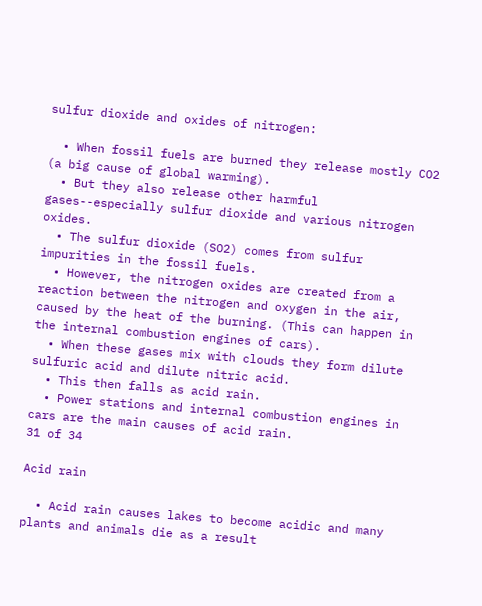sulfur dioxide and oxides of nitrogen:

  • When fossil fuels are burned they release mostly CO2 (a big cause of global warming).
  • But they also release other harmful gases--especially sulfur dioxide and various nitrogen oxides.
  • The sulfur dioxide (SO2) comes from sulfur impurities in the fossil fuels.
  • However, the nitrogen oxides are created from a reaction between the nitrogen and oxygen in the air, caused by the heat of the burning. (This can happen in the internal combustion engines of cars).
  • When these gases mix with clouds they form dilute sulfuric acid and dilute nitric acid.
  • This then falls as acid rain.
  • Power stations and internal combustion engines in cars are the main causes of acid rain.
31 of 34

Acid rain

  • Acid rain causes lakes to become acidic and many plants and animals die as a result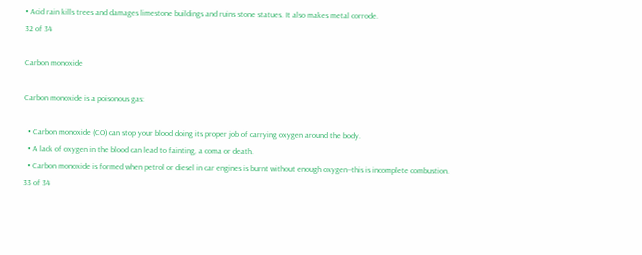• Acid rain kills trees and damages limestone buildings and ruins stone statues. It also makes metal corrode.
32 of 34

Carbon monoxide

Carbon monoxide is a poisonous gas:

  • Carbon monoxide (CO) can stop your blood doing its proper job of carrying oxygen around the body.
  • A lack of oxygen in the blood can lead to fainting, a coma or death.
  • Carbon monoxide is formed when petrol or diesel in car engines is burnt without enough oxygen--this is incomplete combustion.
33 of 34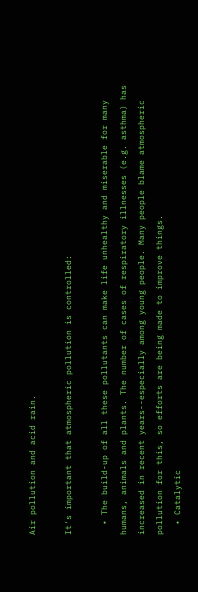Air pollution and acid rain.

It's important that atmospheric pollution is controlled:

  • The build-up of all these pollutants can make life unhealthy and miserable for many humans, animals and plants. The number of cases of respiratory illnesses (e.g. asthma) has increased in recent years--especially among young people. Many people blame atmospheric pollution for this, so efforts are being made to improve things.
  • Catalytic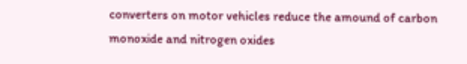converters on motor vehicles reduce the amound of carbon monoxide and nitrogen oxides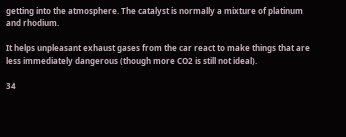getting into the atmosphere. The catalyst is normally a mixture of platinum and rhodium.

It helps unpleasant exhaust gases from the car react to make things that are less immediately dangerous (though more CO2 is still not ideal).

34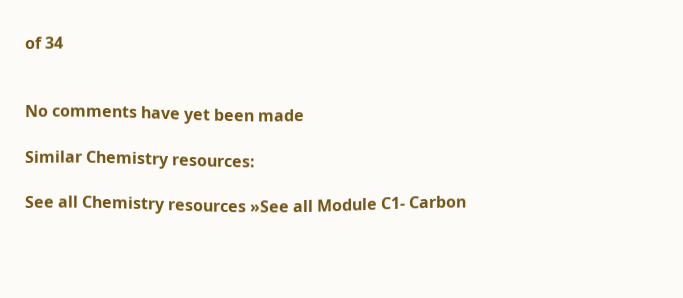of 34


No comments have yet been made

Similar Chemistry resources:

See all Chemistry resources »See all Module C1- Carbon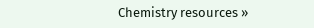Chemistry resources »